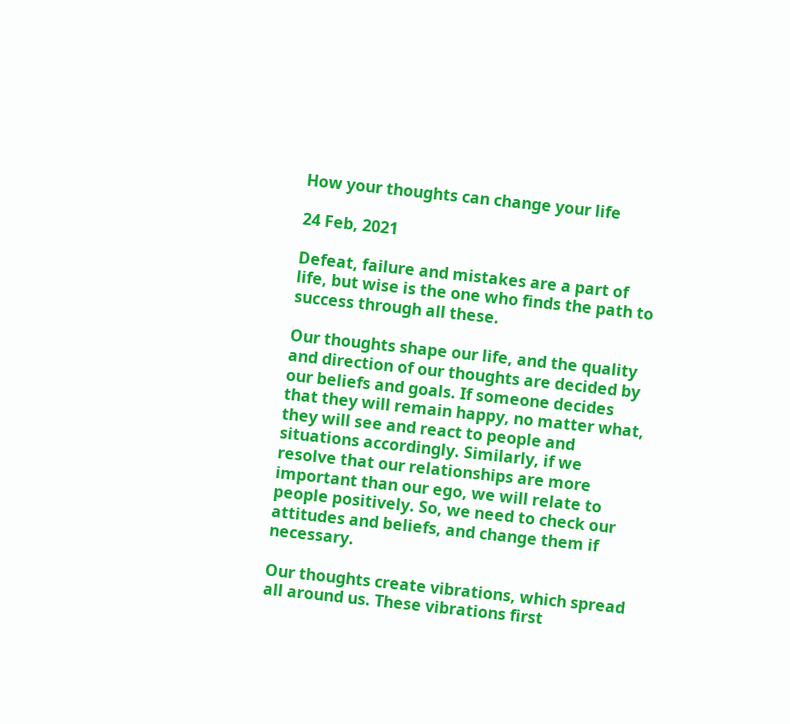How your thoughts can change your life

24 Feb, 2021

Defeat, failure and mistakes are a part of life, but wise is the one who finds the path to success through all these.

Our thoughts shape our life, and the quality and direction of our thoughts are decided by our beliefs and goals. If someone decides that they will remain happy, no matter what, they will see and react to people and situations accordingly. Similarly, if we resolve that our relationships are more important than our ego, we will relate to people positively. So, we need to check our attitudes and beliefs, and change them if necessary.

Our thoughts create vibrations, which spread all around us. These vibrations first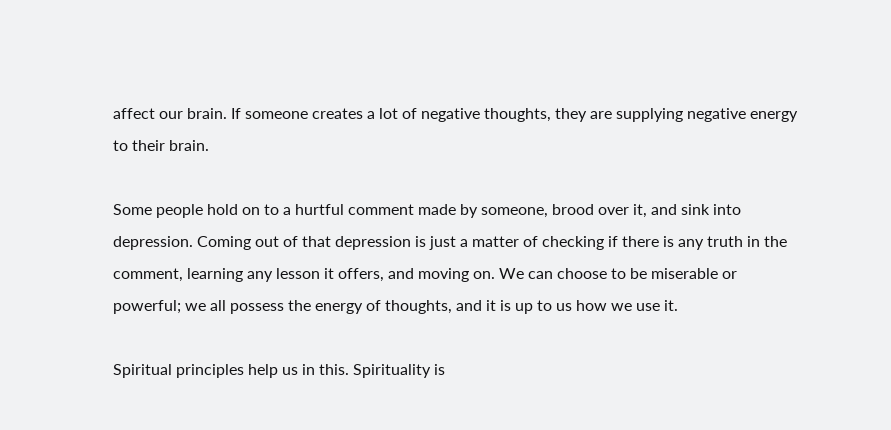affect our brain. If someone creates a lot of negative thoughts, they are supplying negative energy to their brain.

Some people hold on to a hurtful comment made by someone, brood over it, and sink into depression. Coming out of that depression is just a matter of checking if there is any truth in the comment, learning any lesson it offers, and moving on. We can choose to be miserable or powerful; we all possess the energy of thoughts, and it is up to us how we use it.

Spiritual principles help us in this. Spirituality is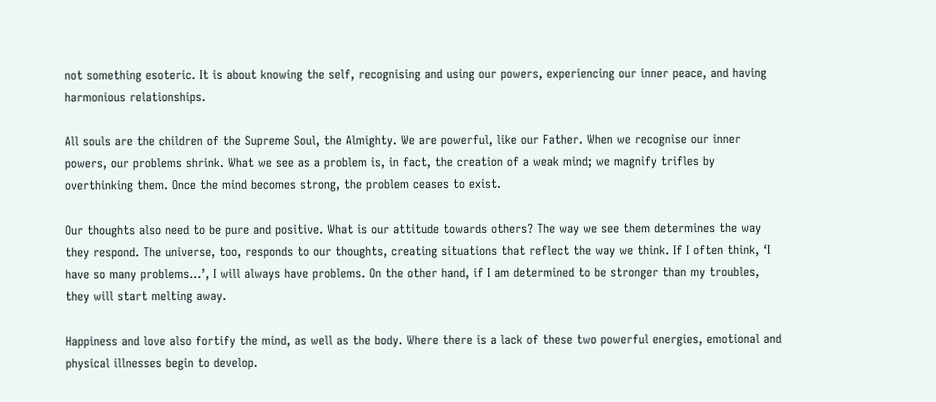not something esoteric. It is about knowing the self, recognising and using our powers, experiencing our inner peace, and having harmonious relationships.

All souls are the children of the Supreme Soul, the Almighty. We are powerful, like our Father. When we recognise our inner powers, our problems shrink. What we see as a problem is, in fact, the creation of a weak mind; we magnify trifles by overthinking them. Once the mind becomes strong, the problem ceases to exist.

Our thoughts also need to be pure and positive. What is our attitude towards others? The way we see them determines the way they respond. The universe, too, responds to our thoughts, creating situations that reflect the way we think. If I often think, ‘I have so many problems…’, I will always have problems. On the other hand, if I am determined to be stronger than my troubles, they will start melting away.

Happiness and love also fortify the mind, as well as the body. Where there is a lack of these two powerful energies, emotional and physical illnesses begin to develop.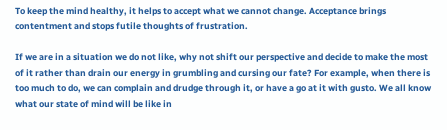To keep the mind healthy, it helps to accept what we cannot change. Acceptance brings contentment and stops futile thoughts of frustration.

If we are in a situation we do not like, why not shift our perspective and decide to make the most of it rather than drain our energy in grumbling and cursing our fate? For example, when there is too much to do, we can complain and drudge through it, or have a go at it with gusto. We all know what our state of mind will be like in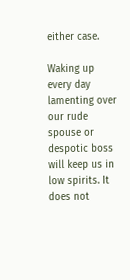either case.

Waking up every day lamenting over our rude spouse or despotic boss will keep us in low spirits. It does not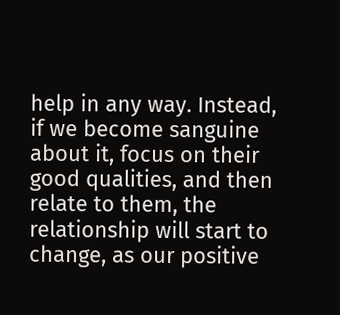help in any way. Instead, if we become sanguine about it, focus on their good qualities, and then relate to them, the relationship will start to change, as our positive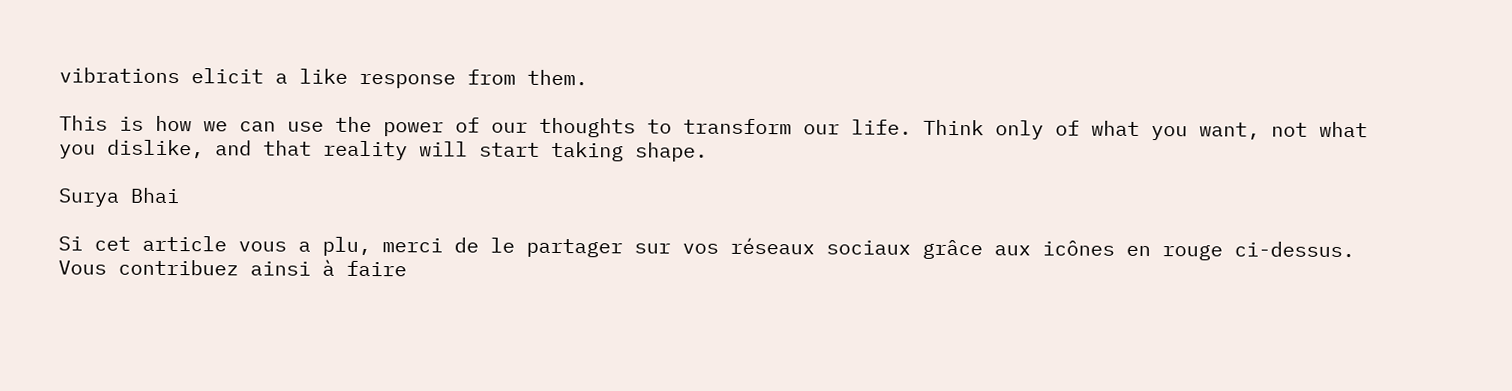vibrations elicit a like response from them.

This is how we can use the power of our thoughts to transform our life. Think only of what you want, not what you dislike, and that reality will start taking shape.

Surya Bhai

Si cet article vous a plu, merci de le partager sur vos réseaux sociaux grâce aux icônes en rouge ci-dessus.
Vous contribuez ainsi à faire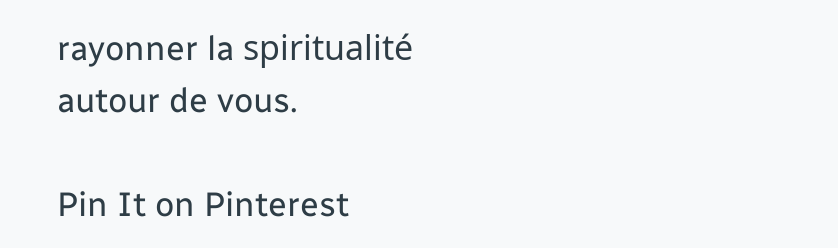rayonner la spiritualité autour de vous.

Pin It on Pinterest